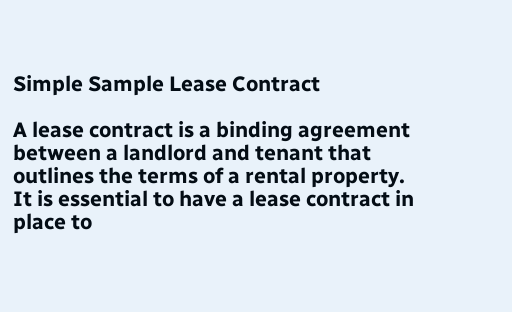Simple Sample Lease Contract

A lease contract is a binding agreement between a landlord and tenant that outlines the terms of a rental property. It is essential to have a lease contract in place to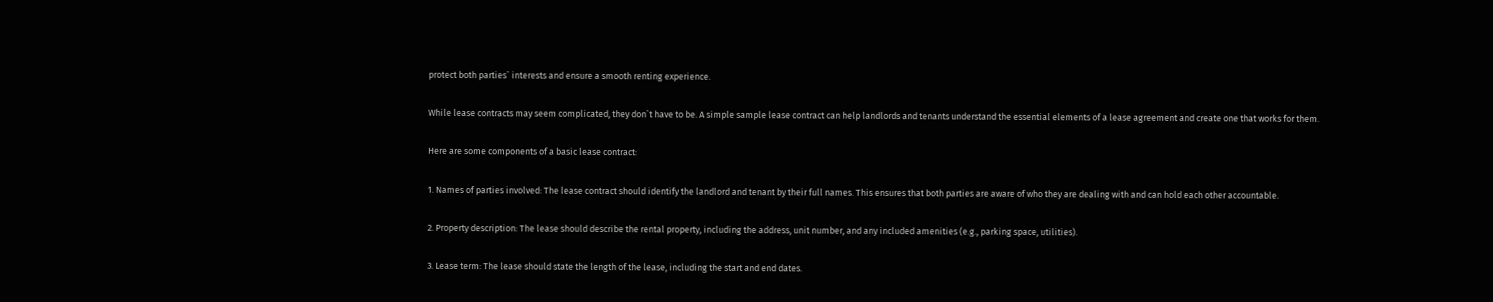protect both parties` interests and ensure a smooth renting experience.

While lease contracts may seem complicated, they don`t have to be. A simple sample lease contract can help landlords and tenants understand the essential elements of a lease agreement and create one that works for them.

Here are some components of a basic lease contract:

1. Names of parties involved: The lease contract should identify the landlord and tenant by their full names. This ensures that both parties are aware of who they are dealing with and can hold each other accountable.

2. Property description: The lease should describe the rental property, including the address, unit number, and any included amenities (e.g., parking space, utilities).

3. Lease term: The lease should state the length of the lease, including the start and end dates.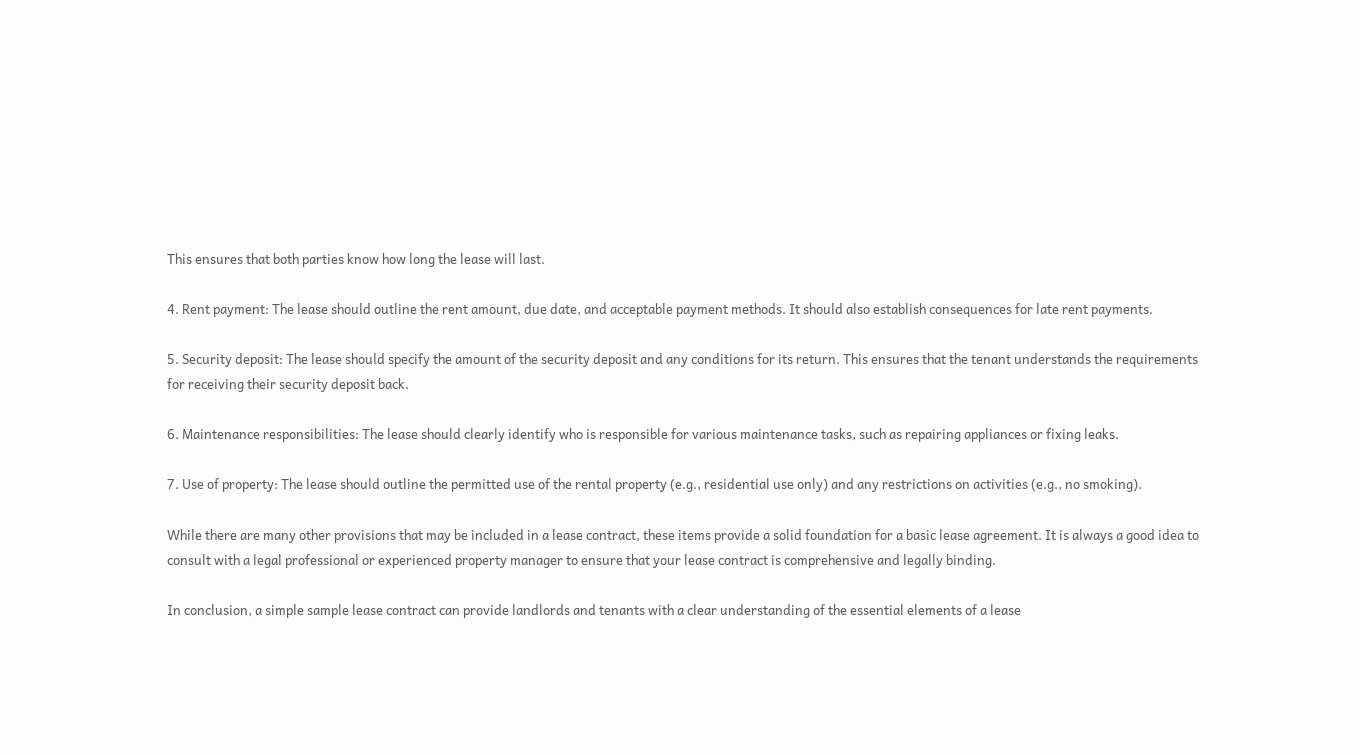This ensures that both parties know how long the lease will last.

4. Rent payment: The lease should outline the rent amount, due date, and acceptable payment methods. It should also establish consequences for late rent payments.

5. Security deposit: The lease should specify the amount of the security deposit and any conditions for its return. This ensures that the tenant understands the requirements for receiving their security deposit back.

6. Maintenance responsibilities: The lease should clearly identify who is responsible for various maintenance tasks, such as repairing appliances or fixing leaks.

7. Use of property: The lease should outline the permitted use of the rental property (e.g., residential use only) and any restrictions on activities (e.g., no smoking).

While there are many other provisions that may be included in a lease contract, these items provide a solid foundation for a basic lease agreement. It is always a good idea to consult with a legal professional or experienced property manager to ensure that your lease contract is comprehensive and legally binding.

In conclusion, a simple sample lease contract can provide landlords and tenants with a clear understanding of the essential elements of a lease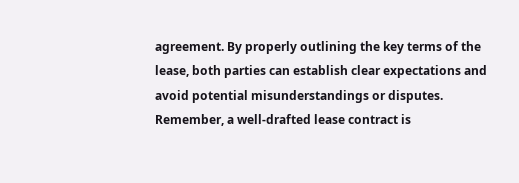agreement. By properly outlining the key terms of the lease, both parties can establish clear expectations and avoid potential misunderstandings or disputes. Remember, a well-drafted lease contract is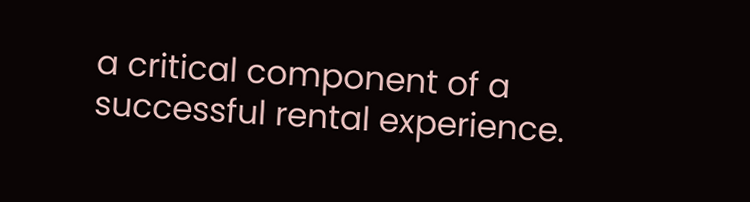a critical component of a successful rental experience.